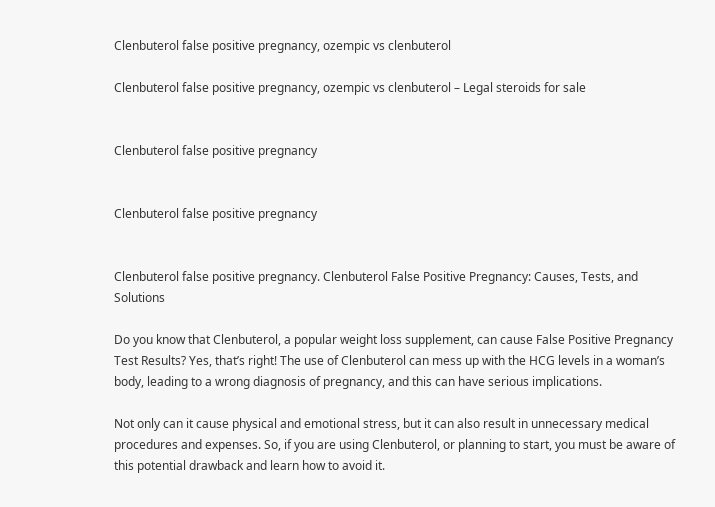Clenbuterol false positive pregnancy, ozempic vs clenbuterol

Clenbuterol false positive pregnancy, ozempic vs clenbuterol – Legal steroids for sale


Clenbuterol false positive pregnancy


Clenbuterol false positive pregnancy


Clenbuterol false positive pregnancy. Clenbuterol False Positive Pregnancy: Causes, Tests, and Solutions

Do you know that Clenbuterol, a popular weight loss supplement, can cause False Positive Pregnancy Test Results? Yes, that’s right! The use of Clenbuterol can mess up with the HCG levels in a woman’s body, leading to a wrong diagnosis of pregnancy, and this can have serious implications.

Not only can it cause physical and emotional stress, but it can also result in unnecessary medical procedures and expenses. So, if you are using Clenbuterol, or planning to start, you must be aware of this potential drawback and learn how to avoid it.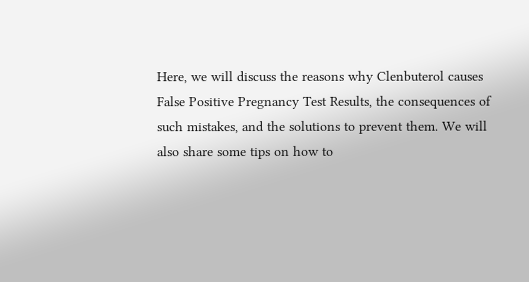Here, we will discuss the reasons why Clenbuterol causes False Positive Pregnancy Test Results, the consequences of such mistakes, and the solutions to prevent them. We will also share some tips on how to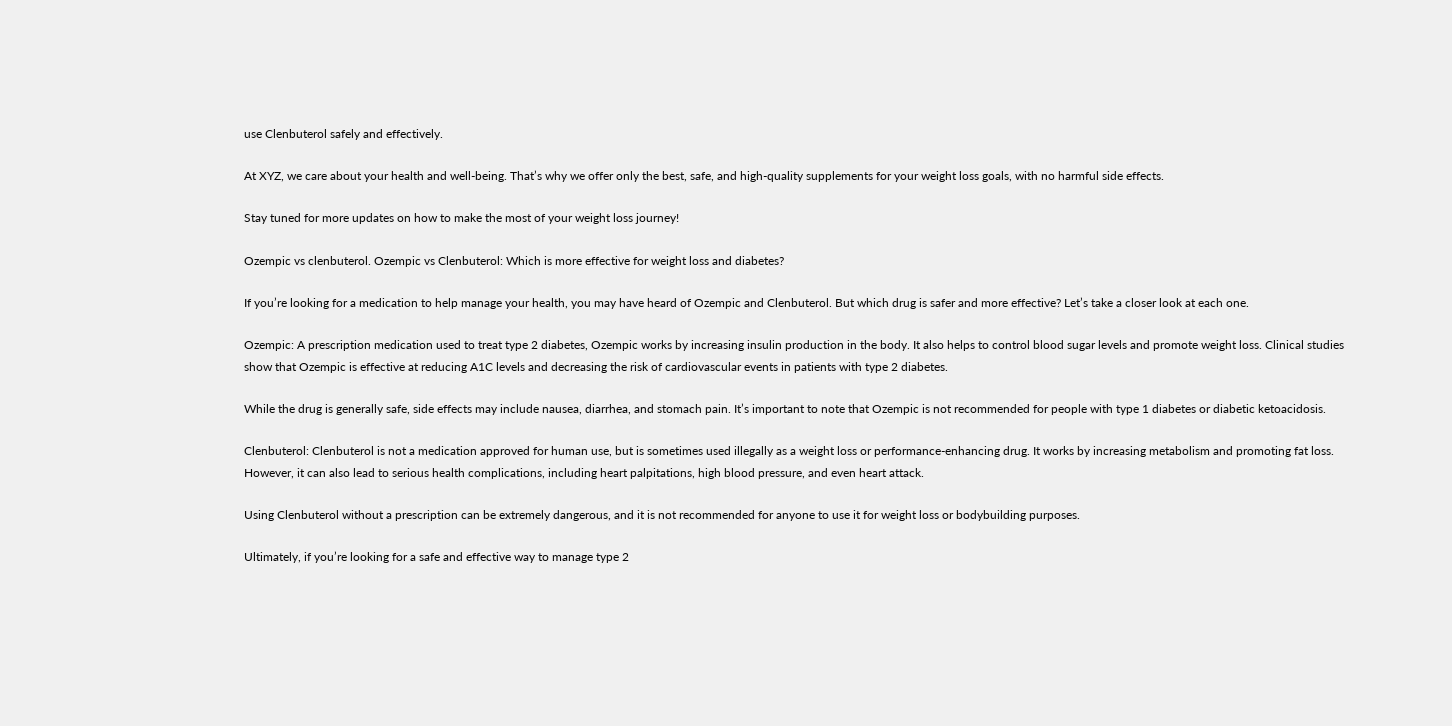use Clenbuterol safely and effectively.

At XYZ, we care about your health and well-being. That’s why we offer only the best, safe, and high-quality supplements for your weight loss goals, with no harmful side effects.

Stay tuned for more updates on how to make the most of your weight loss journey!

Ozempic vs clenbuterol. Ozempic vs Clenbuterol: Which is more effective for weight loss and diabetes?

If you’re looking for a medication to help manage your health, you may have heard of Ozempic and Clenbuterol. But which drug is safer and more effective? Let’s take a closer look at each one.

Ozempic: A prescription medication used to treat type 2 diabetes, Ozempic works by increasing insulin production in the body. It also helps to control blood sugar levels and promote weight loss. Clinical studies show that Ozempic is effective at reducing A1C levels and decreasing the risk of cardiovascular events in patients with type 2 diabetes.

While the drug is generally safe, side effects may include nausea, diarrhea, and stomach pain. It’s important to note that Ozempic is not recommended for people with type 1 diabetes or diabetic ketoacidosis.

Clenbuterol: Clenbuterol is not a medication approved for human use, but is sometimes used illegally as a weight loss or performance-enhancing drug. It works by increasing metabolism and promoting fat loss. However, it can also lead to serious health complications, including heart palpitations, high blood pressure, and even heart attack.

Using Clenbuterol without a prescription can be extremely dangerous, and it is not recommended for anyone to use it for weight loss or bodybuilding purposes.

Ultimately, if you’re looking for a safe and effective way to manage type 2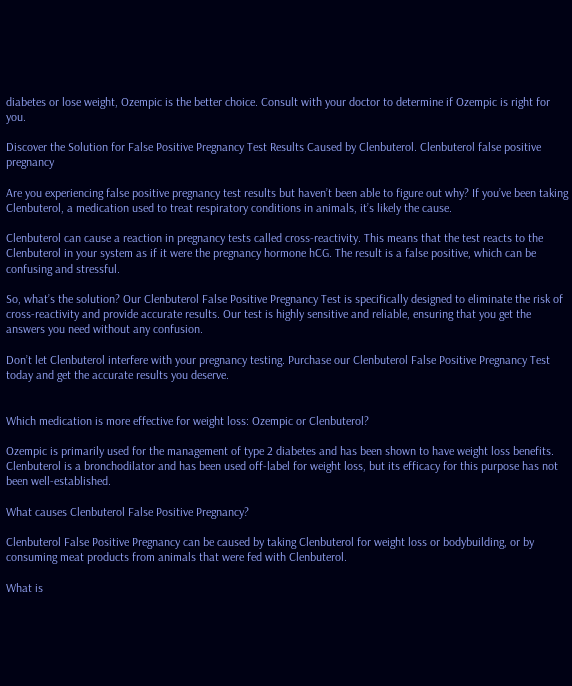diabetes or lose weight, Ozempic is the better choice. Consult with your doctor to determine if Ozempic is right for you.

Discover the Solution for False Positive Pregnancy Test Results Caused by Clenbuterol. Clenbuterol false positive pregnancy

Are you experiencing false positive pregnancy test results but haven’t been able to figure out why? If you’ve been taking Clenbuterol, a medication used to treat respiratory conditions in animals, it’s likely the cause.

Clenbuterol can cause a reaction in pregnancy tests called cross-reactivity. This means that the test reacts to the Clenbuterol in your system as if it were the pregnancy hormone hCG. The result is a false positive, which can be confusing and stressful.

So, what’s the solution? Our Clenbuterol False Positive Pregnancy Test is specifically designed to eliminate the risk of cross-reactivity and provide accurate results. Our test is highly sensitive and reliable, ensuring that you get the answers you need without any confusion.

Don’t let Clenbuterol interfere with your pregnancy testing. Purchase our Clenbuterol False Positive Pregnancy Test today and get the accurate results you deserve.


Which medication is more effective for weight loss: Ozempic or Clenbuterol?

Ozempic is primarily used for the management of type 2 diabetes and has been shown to have weight loss benefits. Clenbuterol is a bronchodilator and has been used off-label for weight loss, but its efficacy for this purpose has not been well-established.

What causes Clenbuterol False Positive Pregnancy?

Clenbuterol False Positive Pregnancy can be caused by taking Clenbuterol for weight loss or bodybuilding, or by consuming meat products from animals that were fed with Clenbuterol.

What is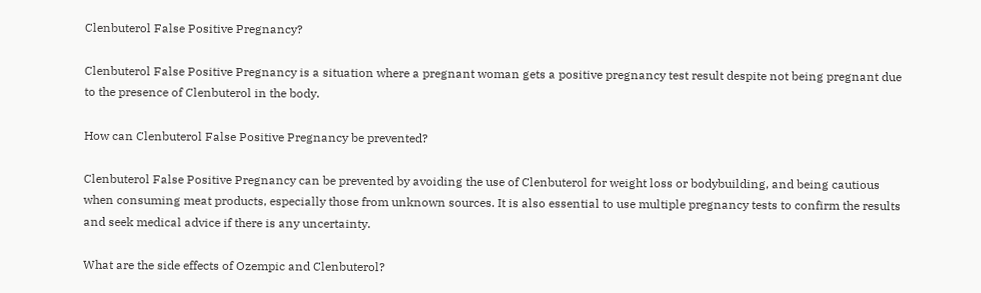Clenbuterol False Positive Pregnancy?

Clenbuterol False Positive Pregnancy is a situation where a pregnant woman gets a positive pregnancy test result despite not being pregnant due to the presence of Clenbuterol in the body.

How can Clenbuterol False Positive Pregnancy be prevented?

Clenbuterol False Positive Pregnancy can be prevented by avoiding the use of Clenbuterol for weight loss or bodybuilding, and being cautious when consuming meat products, especially those from unknown sources. It is also essential to use multiple pregnancy tests to confirm the results and seek medical advice if there is any uncertainty.

What are the side effects of Ozempic and Clenbuterol?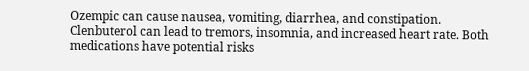Ozempic can cause nausea, vomiting, diarrhea, and constipation. Clenbuterol can lead to tremors, insomnia, and increased heart rate. Both medications have potential risks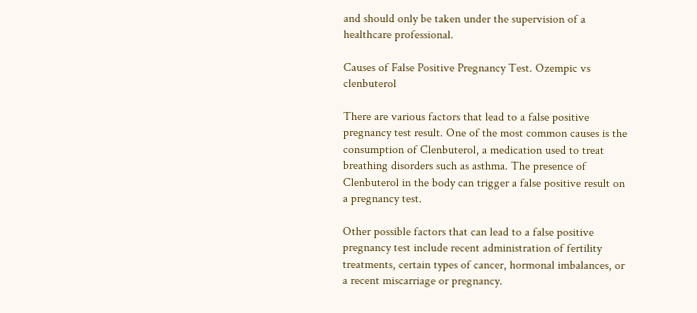and should only be taken under the supervision of a healthcare professional.

Causes of False Positive Pregnancy Test. Ozempic vs clenbuterol

There are various factors that lead to a false positive pregnancy test result. One of the most common causes is the consumption of Clenbuterol, a medication used to treat breathing disorders such as asthma. The presence of Clenbuterol in the body can trigger a false positive result on a pregnancy test.

Other possible factors that can lead to a false positive pregnancy test include recent administration of fertility treatments, certain types of cancer, hormonal imbalances, or a recent miscarriage or pregnancy.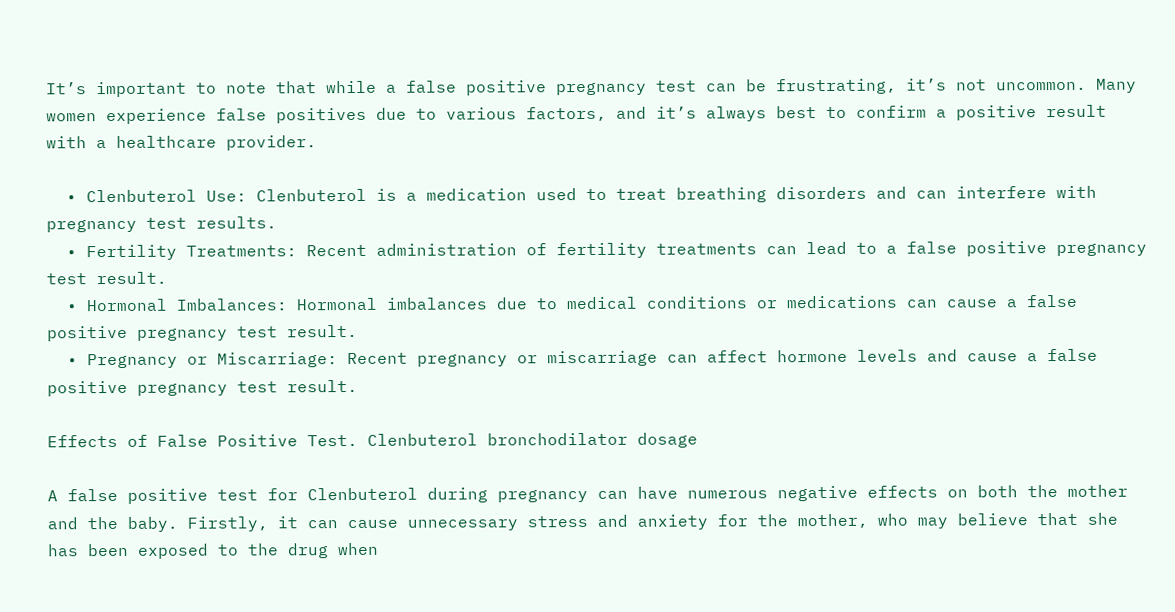It’s important to note that while a false positive pregnancy test can be frustrating, it’s not uncommon. Many women experience false positives due to various factors, and it’s always best to confirm a positive result with a healthcare provider.

  • Clenbuterol Use: Clenbuterol is a medication used to treat breathing disorders and can interfere with pregnancy test results.
  • Fertility Treatments: Recent administration of fertility treatments can lead to a false positive pregnancy test result.
  • Hormonal Imbalances: Hormonal imbalances due to medical conditions or medications can cause a false positive pregnancy test result.
  • Pregnancy or Miscarriage: Recent pregnancy or miscarriage can affect hormone levels and cause a false positive pregnancy test result.

Effects of False Positive Test. Clenbuterol bronchodilator dosage

A false positive test for Clenbuterol during pregnancy can have numerous negative effects on both the mother and the baby. Firstly, it can cause unnecessary stress and anxiety for the mother, who may believe that she has been exposed to the drug when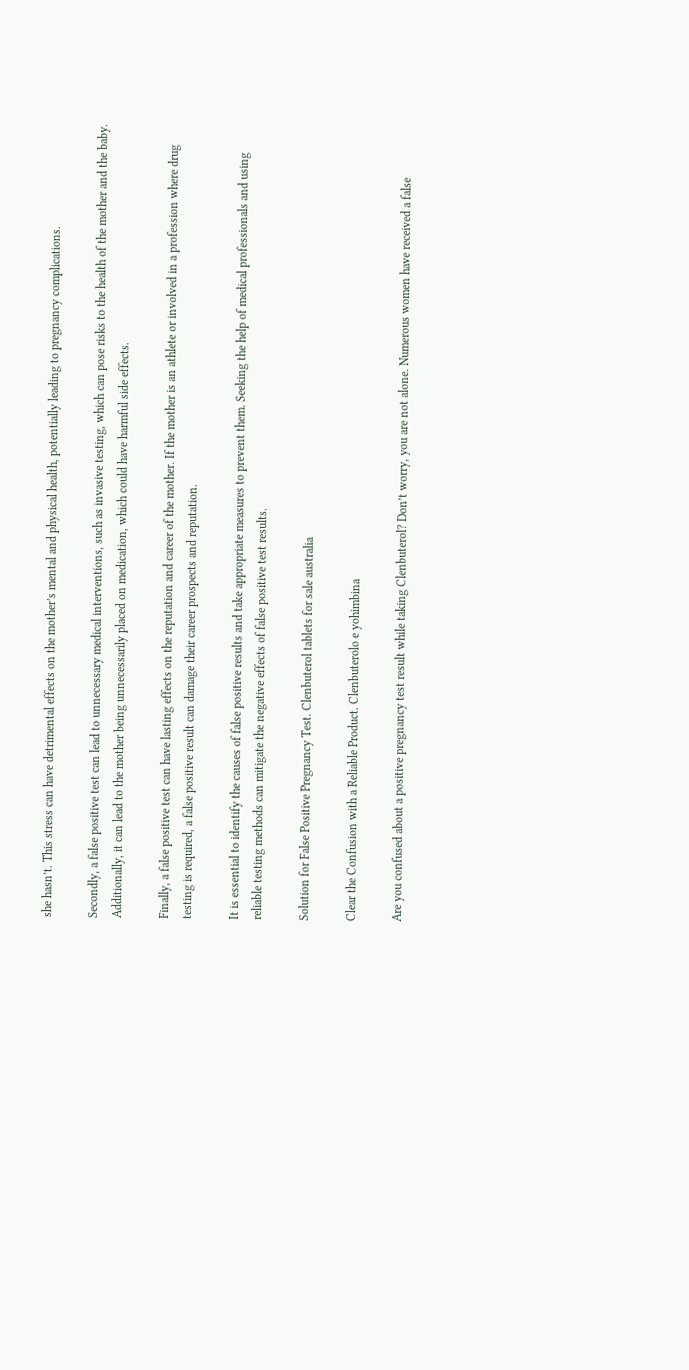she hasn’t. This stress can have detrimental effects on the mother’s mental and physical health, potentially leading to pregnancy complications.

Secondly, a false positive test can lead to unnecessary medical interventions, such as invasive testing, which can pose risks to the health of the mother and the baby. Additionally, it can lead to the mother being unnecessarily placed on medication, which could have harmful side effects.

Finally, a false positive test can have lasting effects on the reputation and career of the mother. If the mother is an athlete or involved in a profession where drug testing is required, a false positive result can damage their career prospects and reputation.

It is essential to identify the causes of false positive results and take appropriate measures to prevent them. Seeking the help of medical professionals and using reliable testing methods can mitigate the negative effects of false positive test results.

Solution for False Positive Pregnancy Test. Clenbuterol tablets for sale australia

Clear the Confusion with a Reliable Product. Clenbuterolo e yohimbina

Are you confused about a positive pregnancy test result while taking Clenbuterol? Don’t worry, you are not alone. Numerous women have received a false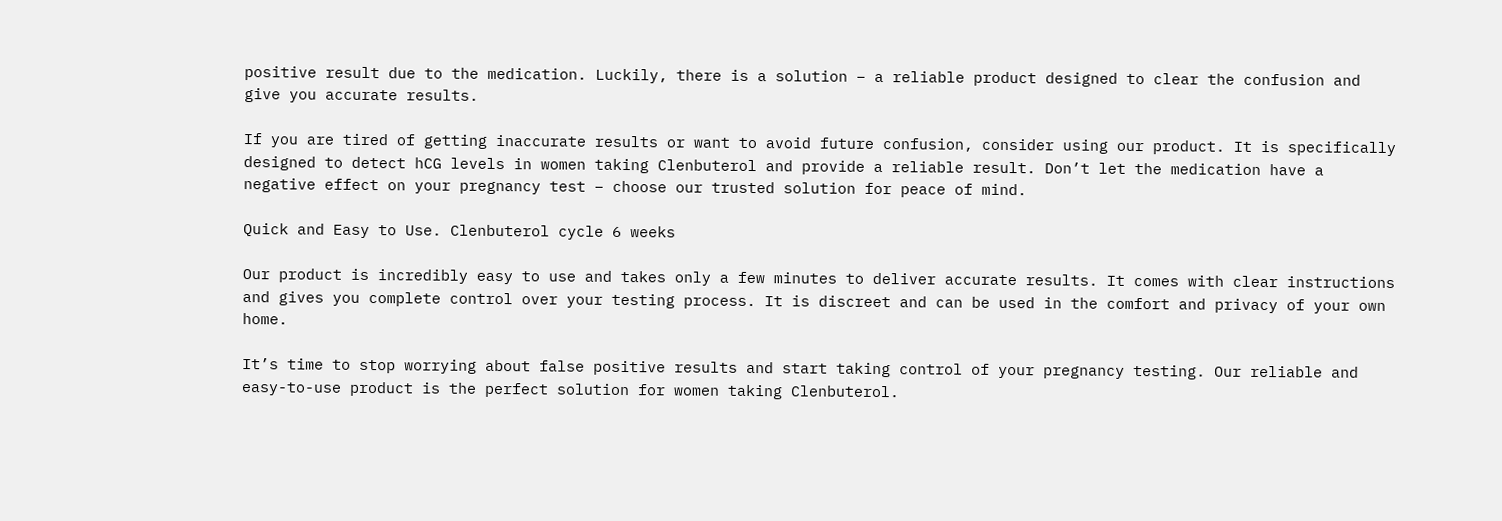positive result due to the medication. Luckily, there is a solution – a reliable product designed to clear the confusion and give you accurate results.

If you are tired of getting inaccurate results or want to avoid future confusion, consider using our product. It is specifically designed to detect hCG levels in women taking Clenbuterol and provide a reliable result. Don’t let the medication have a negative effect on your pregnancy test – choose our trusted solution for peace of mind.

Quick and Easy to Use. Clenbuterol cycle 6 weeks

Our product is incredibly easy to use and takes only a few minutes to deliver accurate results. It comes with clear instructions and gives you complete control over your testing process. It is discreet and can be used in the comfort and privacy of your own home.

It’s time to stop worrying about false positive results and start taking control of your pregnancy testing. Our reliable and easy-to-use product is the perfect solution for women taking Clenbuterol.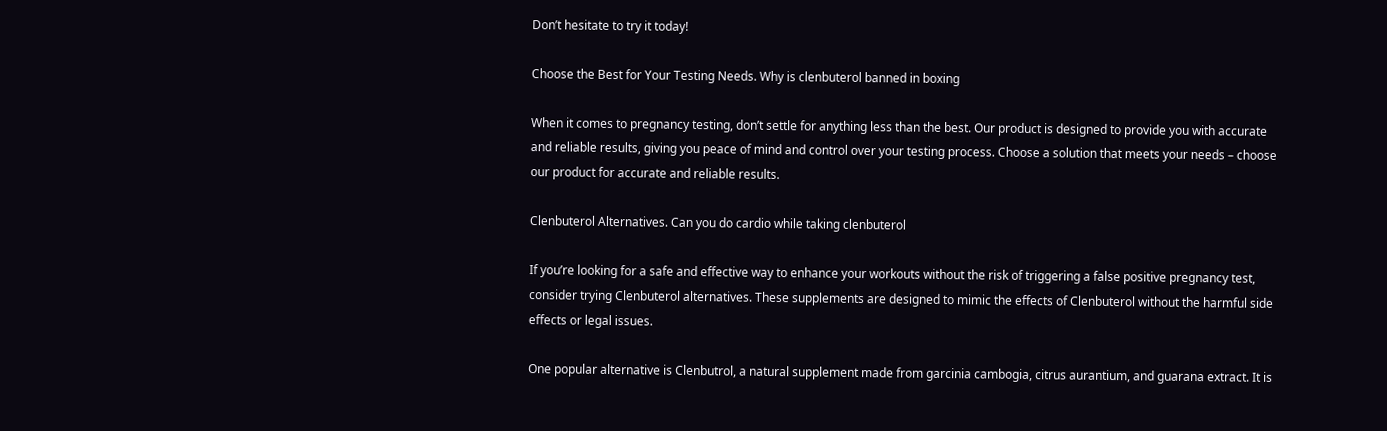Don’t hesitate to try it today!

Choose the Best for Your Testing Needs. Why is clenbuterol banned in boxing

When it comes to pregnancy testing, don’t settle for anything less than the best. Our product is designed to provide you with accurate and reliable results, giving you peace of mind and control over your testing process. Choose a solution that meets your needs – choose our product for accurate and reliable results.

Clenbuterol Alternatives. Can you do cardio while taking clenbuterol

If you’re looking for a safe and effective way to enhance your workouts without the risk of triggering a false positive pregnancy test, consider trying Clenbuterol alternatives. These supplements are designed to mimic the effects of Clenbuterol without the harmful side effects or legal issues.

One popular alternative is Clenbutrol, a natural supplement made from garcinia cambogia, citrus aurantium, and guarana extract. It is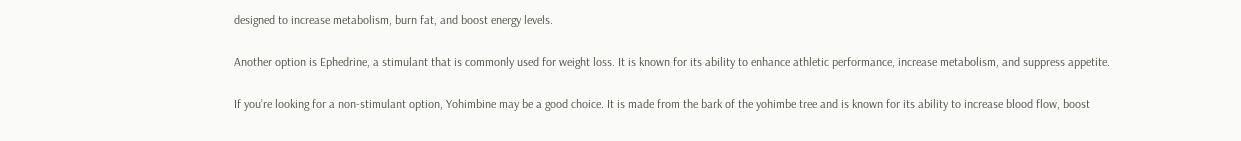designed to increase metabolism, burn fat, and boost energy levels.

Another option is Ephedrine, a stimulant that is commonly used for weight loss. It is known for its ability to enhance athletic performance, increase metabolism, and suppress appetite.

If you’re looking for a non-stimulant option, Yohimbine may be a good choice. It is made from the bark of the yohimbe tree and is known for its ability to increase blood flow, boost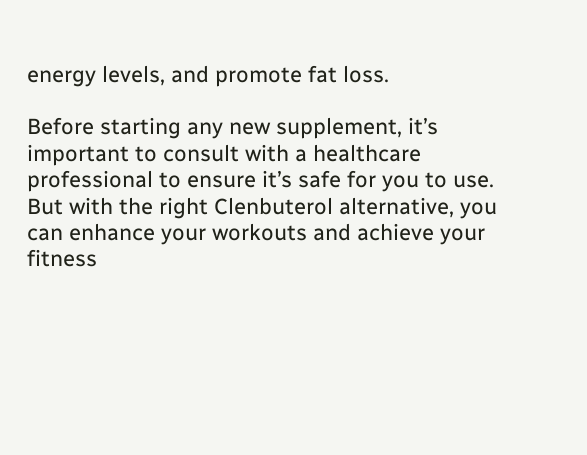energy levels, and promote fat loss.

Before starting any new supplement, it’s important to consult with a healthcare professional to ensure it’s safe for you to use. But with the right Clenbuterol alternative, you can enhance your workouts and achieve your fitness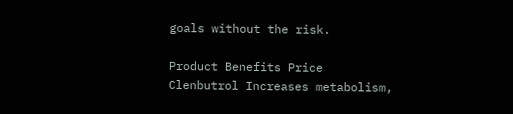goals without the risk.

Product Benefits Price
Clenbutrol Increases metabolism,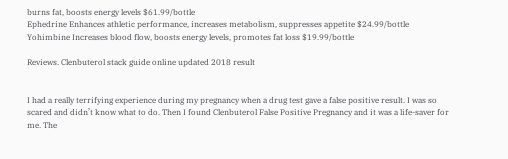burns fat, boosts energy levels $61.99/bottle
Ephedrine Enhances athletic performance, increases metabolism, suppresses appetite $24.99/bottle
Yohimbine Increases blood flow, boosts energy levels, promotes fat loss $19.99/bottle

Reviews. Clenbuterol stack guide online updated 2018 result


I had a really terrifying experience during my pregnancy when a drug test gave a false positive result. I was so scared and didn’t know what to do. Then I found Clenbuterol False Positive Pregnancy and it was a life-saver for me. The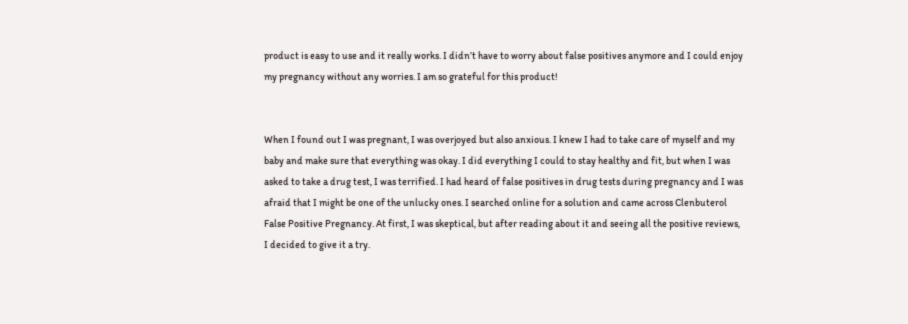product is easy to use and it really works. I didn’t have to worry about false positives anymore and I could enjoy my pregnancy without any worries. I am so grateful for this product!


When I found out I was pregnant, I was overjoyed but also anxious. I knew I had to take care of myself and my baby and make sure that everything was okay. I did everything I could to stay healthy and fit, but when I was asked to take a drug test, I was terrified. I had heard of false positives in drug tests during pregnancy and I was afraid that I might be one of the unlucky ones. I searched online for a solution and came across Clenbuterol False Positive Pregnancy. At first, I was skeptical, but after reading about it and seeing all the positive reviews, I decided to give it a try.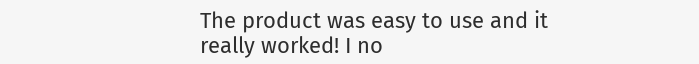The product was easy to use and it really worked! I no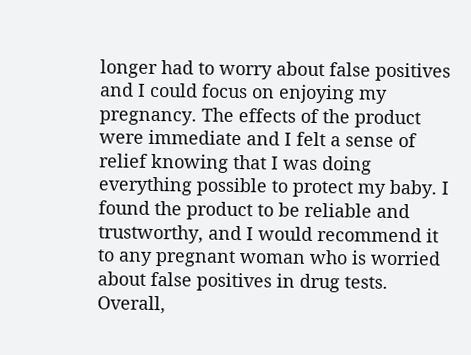longer had to worry about false positives and I could focus on enjoying my pregnancy. The effects of the product were immediate and I felt a sense of relief knowing that I was doing everything possible to protect my baby. I found the product to be reliable and trustworthy, and I would recommend it to any pregnant woman who is worried about false positives in drug tests. Overall,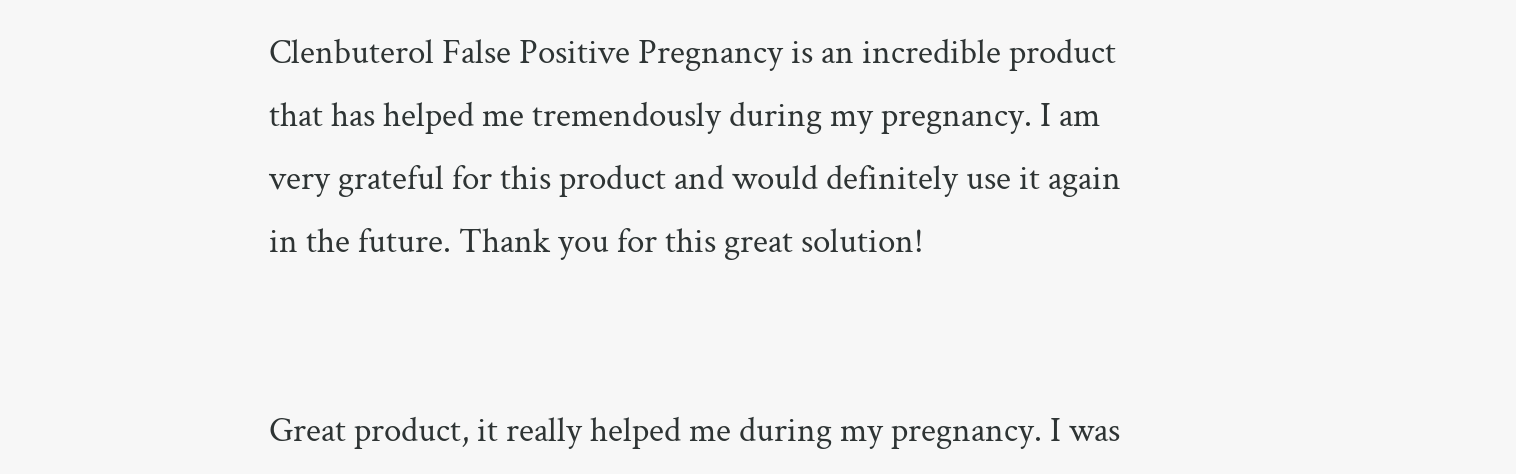Clenbuterol False Positive Pregnancy is an incredible product that has helped me tremendously during my pregnancy. I am very grateful for this product and would definitely use it again in the future. Thank you for this great solution!


Great product, it really helped me during my pregnancy. I was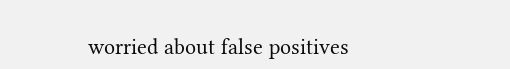worried about false positives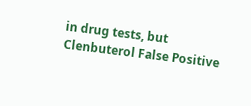in drug tests, but Clenbuterol False Positive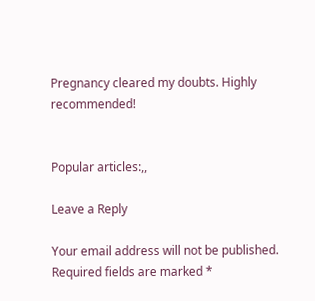Pregnancy cleared my doubts. Highly recommended!


Popular articles:,,

Leave a Reply

Your email address will not be published. Required fields are marked *